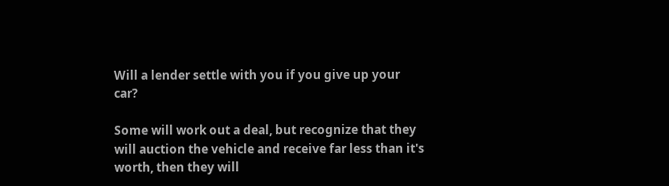Will a lender settle with you if you give up your car?

Some will work out a deal, but recognize that they will auction the vehicle and receive far less than it's worth, then they will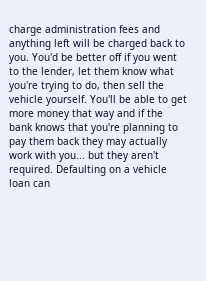charge administration fees and anything left will be charged back to you. You'd be better off if you went to the lender, let them know what you're trying to do, then sell the vehicle yourself. You'll be able to get more money that way and if the bank knows that you're planning to pay them back they may actually work with you... but they aren't required. Defaulting on a vehicle loan can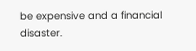be expensive and a financial disaster.